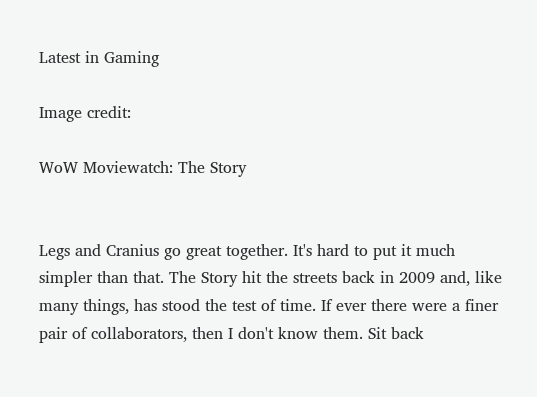Latest in Gaming

Image credit:

WoW Moviewatch: The Story


Legs and Cranius go great together. It's hard to put it much simpler than that. The Story hit the streets back in 2009 and, like many things, has stood the test of time. If ever there were a finer pair of collaborators, then I don't know them. Sit back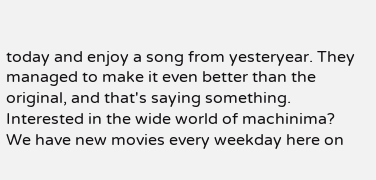today and enjoy a song from yesteryear. They managed to make it even better than the original, and that's saying something.
Interested in the wide world of machinima? We have new movies every weekday here on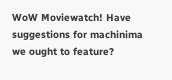WoW Moviewatch! Have suggestions for machinima we ought to feature?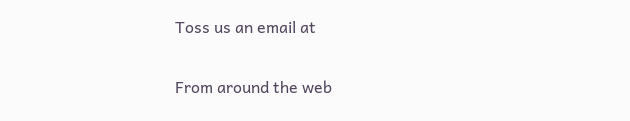Toss us an email at

From around the web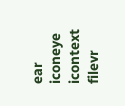ear iconeye icontext filevr